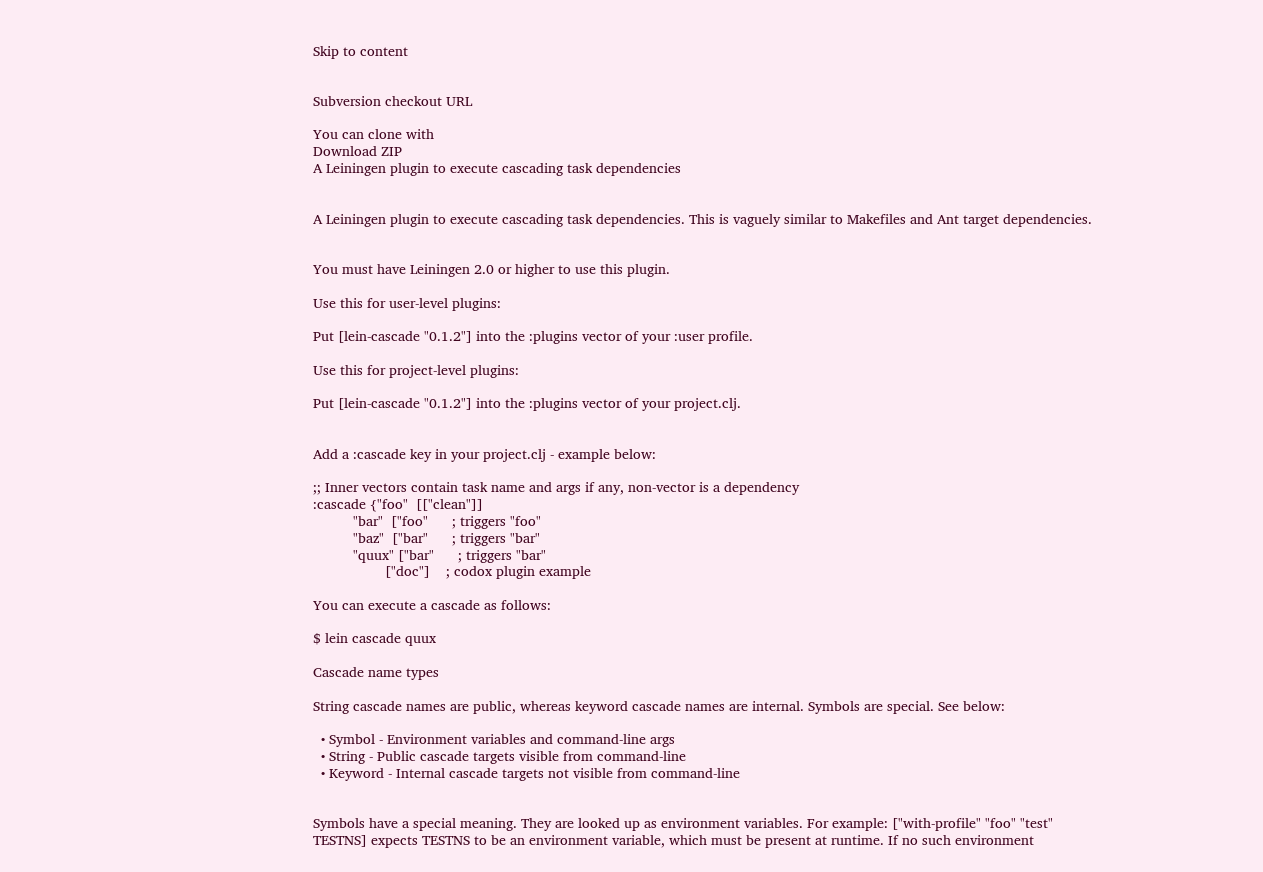Skip to content


Subversion checkout URL

You can clone with
Download ZIP
A Leiningen plugin to execute cascading task dependencies


A Leiningen plugin to execute cascading task dependencies. This is vaguely similar to Makefiles and Ant target dependencies.


You must have Leiningen 2.0 or higher to use this plugin.

Use this for user-level plugins:

Put [lein-cascade "0.1.2"] into the :plugins vector of your :user profile.

Use this for project-level plugins:

Put [lein-cascade "0.1.2"] into the :plugins vector of your project.clj.


Add a :cascade key in your project.clj - example below:

;; Inner vectors contain task name and args if any, non-vector is a dependency
:cascade {"foo"  [["clean"]]
          "bar"  ["foo"      ; triggers "foo"
          "baz"  ["bar"      ; triggers "bar"
          "quux" ["bar"      ; triggers "bar"
                  ["doc"]    ; codox plugin example

You can execute a cascade as follows:

$ lein cascade quux

Cascade name types

String cascade names are public, whereas keyword cascade names are internal. Symbols are special. See below:

  • Symbol - Environment variables and command-line args
  • String - Public cascade targets visible from command-line
  • Keyword - Internal cascade targets not visible from command-line


Symbols have a special meaning. They are looked up as environment variables. For example: ["with-profile" "foo" "test" TESTNS] expects TESTNS to be an environment variable, which must be present at runtime. If no such environment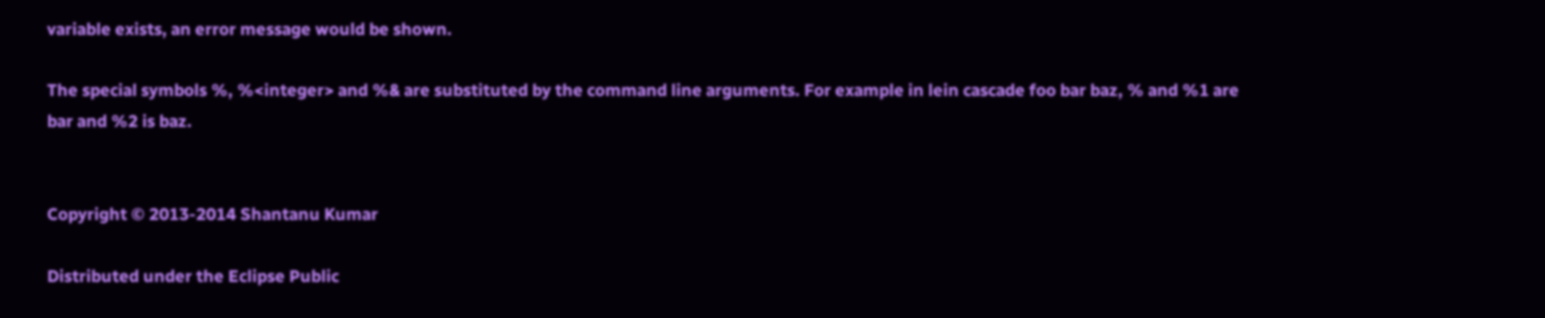variable exists, an error message would be shown.

The special symbols %, %<integer> and %& are substituted by the command line arguments. For example in lein cascade foo bar baz, % and %1 are bar and %2 is baz.


Copyright © 2013-2014 Shantanu Kumar

Distributed under the Eclipse Public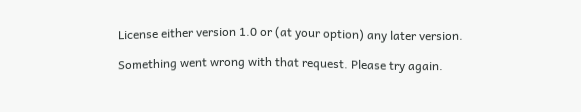License either version 1.0 or (at your option) any later version.

Something went wrong with that request. Please try again.